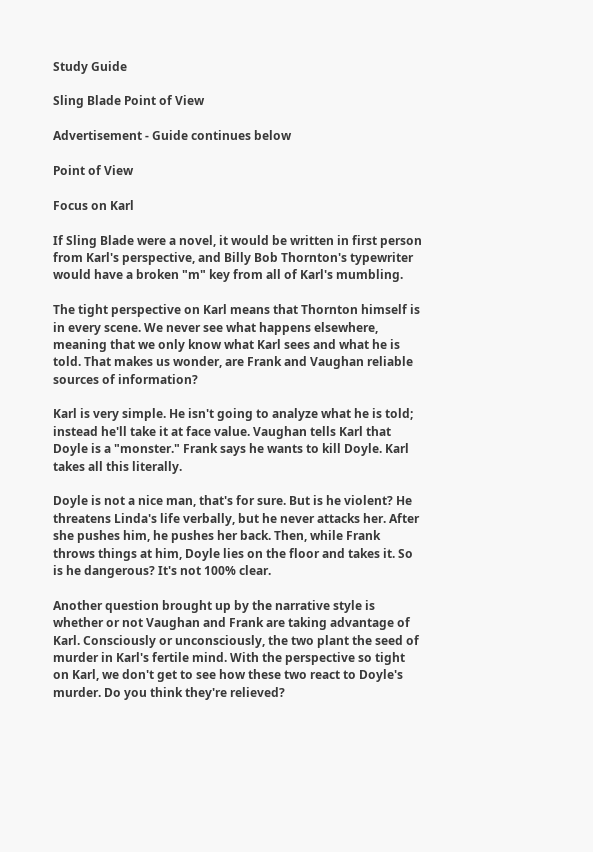Study Guide

Sling Blade Point of View

Advertisement - Guide continues below

Point of View

Focus on Karl

If Sling Blade were a novel, it would be written in first person from Karl's perspective, and Billy Bob Thornton's typewriter would have a broken "m" key from all of Karl's mumbling.

The tight perspective on Karl means that Thornton himself is in every scene. We never see what happens elsewhere, meaning that we only know what Karl sees and what he is told. That makes us wonder, are Frank and Vaughan reliable sources of information?

Karl is very simple. He isn't going to analyze what he is told; instead he'll take it at face value. Vaughan tells Karl that Doyle is a "monster." Frank says he wants to kill Doyle. Karl takes all this literally.

Doyle is not a nice man, that's for sure. But is he violent? He threatens Linda's life verbally, but he never attacks her. After she pushes him, he pushes her back. Then, while Frank throws things at him, Doyle lies on the floor and takes it. So is he dangerous? It's not 100% clear.

Another question brought up by the narrative style is whether or not Vaughan and Frank are taking advantage of Karl. Consciously or unconsciously, the two plant the seed of murder in Karl's fertile mind. With the perspective so tight on Karl, we don't get to see how these two react to Doyle's murder. Do you think they're relieved?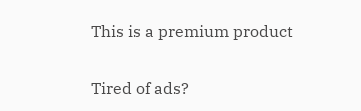This is a premium product

Tired of ads?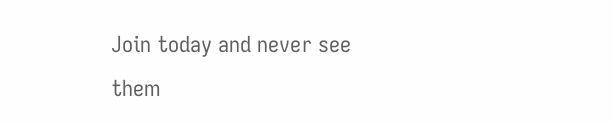Join today and never see them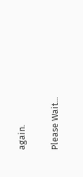again.

Please Wait...